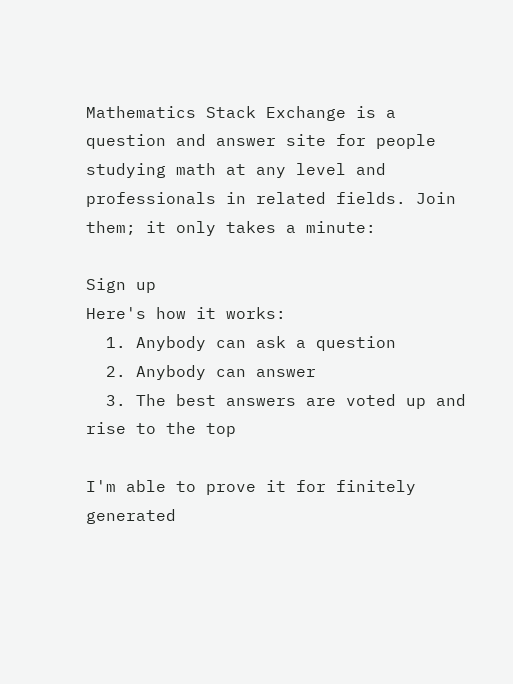Mathematics Stack Exchange is a question and answer site for people studying math at any level and professionals in related fields. Join them; it only takes a minute:

Sign up
Here's how it works:
  1. Anybody can ask a question
  2. Anybody can answer
  3. The best answers are voted up and rise to the top

I'm able to prove it for finitely generated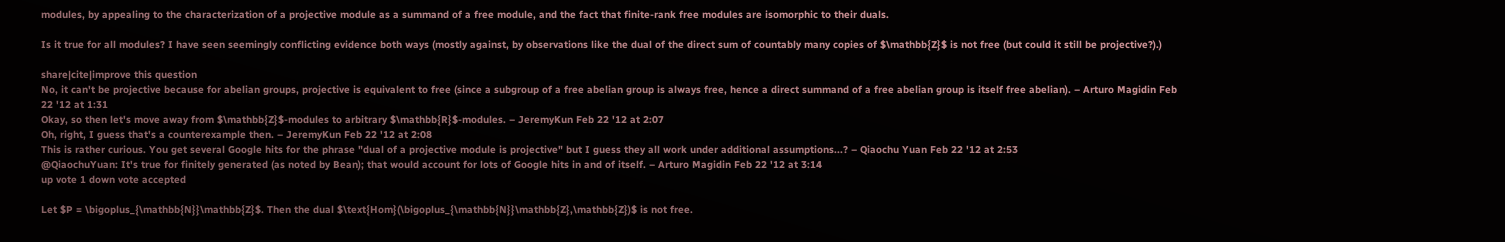modules, by appealing to the characterization of a projective module as a summand of a free module, and the fact that finite-rank free modules are isomorphic to their duals.

Is it true for all modules? I have seen seemingly conflicting evidence both ways (mostly against, by observations like the dual of the direct sum of countably many copies of $\mathbb{Z}$ is not free (but could it still be projective?).)

share|cite|improve this question
No, it can't be projective because for abelian groups, projective is equivalent to free (since a subgroup of a free abelian group is always free, hence a direct summand of a free abelian group is itself free abelian). – Arturo Magidin Feb 22 '12 at 1:31
Okay, so then let's move away from $\mathbb{Z}$-modules to arbitrary $\mathbb{R}$-modules. – JeremyKun Feb 22 '12 at 2:07
Oh, right, I guess that's a counterexample then. – JeremyKun Feb 22 '12 at 2:08
This is rather curious. You get several Google hits for the phrase "dual of a projective module is projective" but I guess they all work under additional assumptions...? – Qiaochu Yuan Feb 22 '12 at 2:53
@QiaochuYuan: It's true for finitely generated (as noted by Bean); that would account for lots of Google hits in and of itself. – Arturo Magidin Feb 22 '12 at 3:14
up vote 1 down vote accepted

Let $P = \bigoplus_{\mathbb{N}}\mathbb{Z}$. Then the dual $\text{Hom}(\bigoplus_{\mathbb{N}}\mathbb{Z},\mathbb{Z})$ is not free.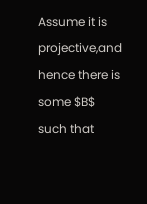Assume it is projective,and hence there is some $B$ such that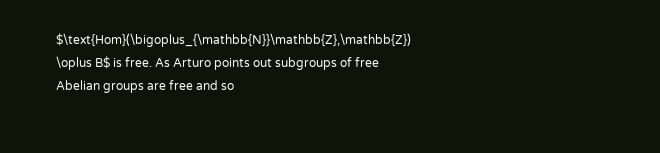$\text{Hom}(\bigoplus_{\mathbb{N}}\mathbb{Z},\mathbb{Z}) \oplus B$ is free. As Arturo points out subgroups of free Abelian groups are free and so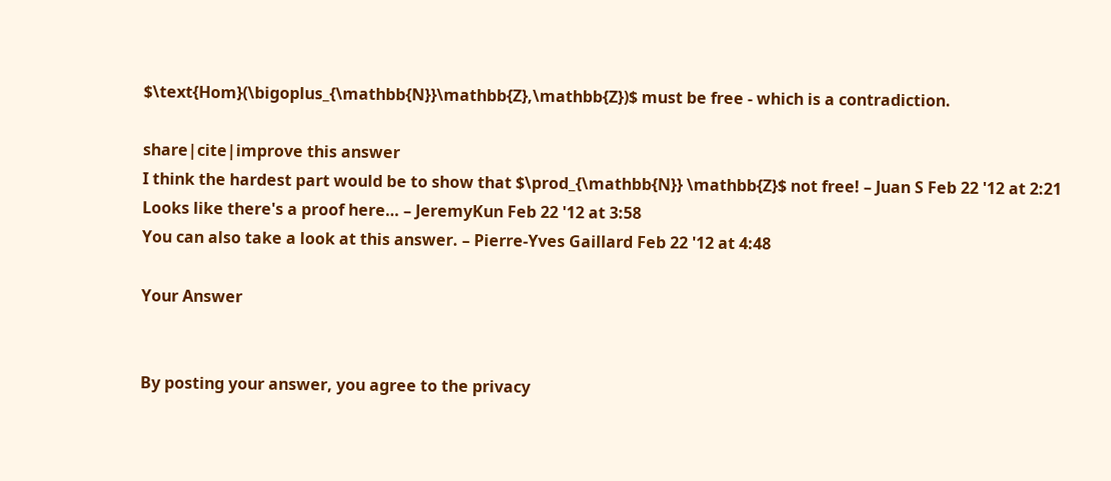$\text{Hom}(\bigoplus_{\mathbb{N}}\mathbb{Z},\mathbb{Z})$ must be free - which is a contradiction.

share|cite|improve this answer
I think the hardest part would be to show that $\prod_{\mathbb{N}} \mathbb{Z}$ not free! – Juan S Feb 22 '12 at 2:21
Looks like there's a proof here… – JeremyKun Feb 22 '12 at 3:58
You can also take a look at this answer. – Pierre-Yves Gaillard Feb 22 '12 at 4:48

Your Answer


By posting your answer, you agree to the privacy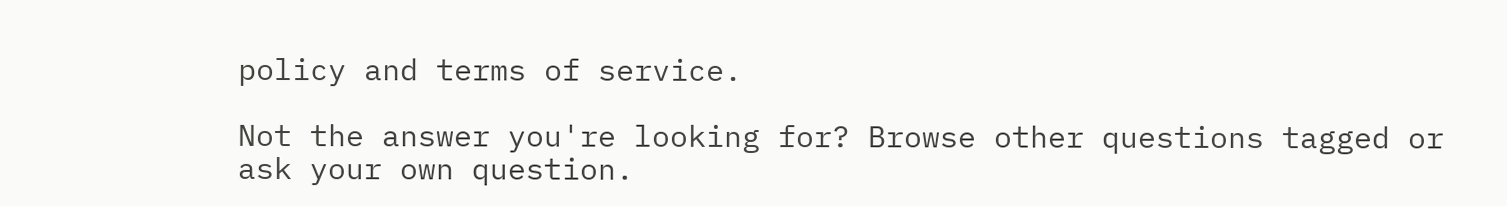policy and terms of service.

Not the answer you're looking for? Browse other questions tagged or ask your own question.